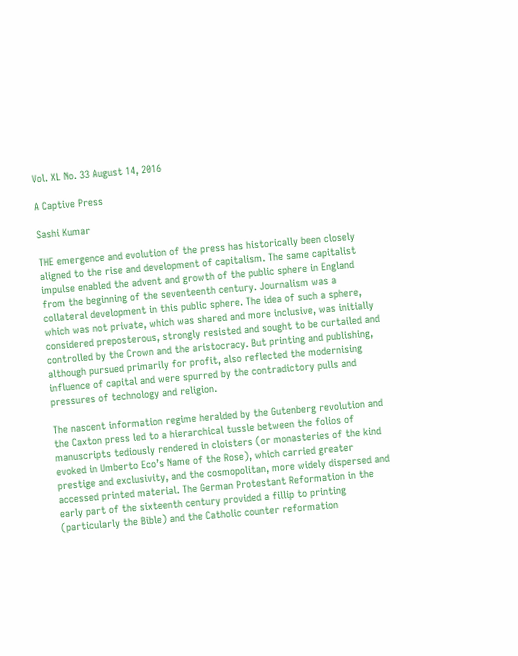Vol. XL No. 33 August 14, 2016

A Captive Press

Sashi Kumar

THE emergence and evolution of the press has historically been closely aligned to the rise and development of capitalism. The same capitalist impulse enabled the advent and growth of the public sphere in England from the beginning of the seventeenth century. Journalism was a collateral development in this public sphere. The idea of such a sphere, which was not private, which was shared and more inclusive, was initially considered preposterous, strongly resisted and sought to be curtailed and controlled by the Crown and the aristocracy. But printing and publishing, although pursued primarily for profit, also reflected the modernising influence of capital and were spurred by the contradictory pulls and pressures of technology and religion.

The nascent information regime heralded by the Gutenberg revolution and the Caxton press led to a hierarchical tussle between the folios of manuscripts tediously rendered in cloisters (or monasteries of the kind evoked in Umberto Eco’s Name of the Rose), which carried greater prestige and exclusivity, and the cosmopolitan, more widely dispersed and accessed printed material. The German Protestant Reformation in the early part of the sixteenth century provided a fillip to printing (particularly the Bible) and the Catholic counter reformation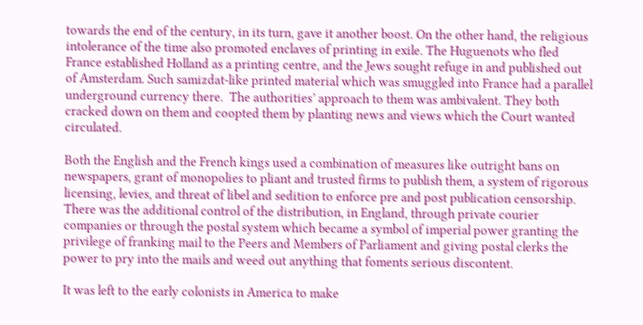towards the end of the century, in its turn, gave it another boost. On the other hand, the religious intolerance of the time also promoted enclaves of printing in exile. The Huguenots who fled France established Holland as a printing centre, and the Jews sought refuge in and published out of Amsterdam. Such samizdat-like printed material which was smuggled into France had a parallel underground currency there.  The authorities’ approach to them was ambivalent. They both cracked down on them and coopted them by planting news and views which the Court wanted circulated.

Both the English and the French kings used a combination of measures like outright bans on newspapers, grant of monopolies to pliant and trusted firms to publish them, a system of rigorous licensing, levies, and threat of libel and sedition to enforce pre and post publication censorship. There was the additional control of the distribution, in England, through private courier companies or through the postal system which became a symbol of imperial power granting the privilege of franking mail to the Peers and Members of Parliament and giving postal clerks the power to pry into the mails and weed out anything that foments serious discontent.

It was left to the early colonists in America to make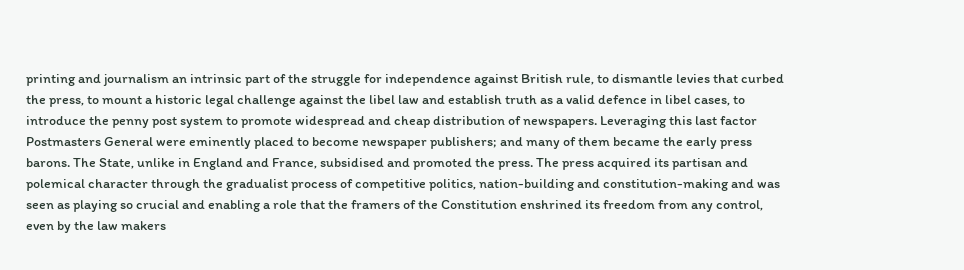printing and journalism an intrinsic part of the struggle for independence against British rule, to dismantle levies that curbed the press, to mount a historic legal challenge against the libel law and establish truth as a valid defence in libel cases, to introduce the penny post system to promote widespread and cheap distribution of newspapers. Leveraging this last factor Postmasters General were eminently placed to become newspaper publishers; and many of them became the early press barons. The State, unlike in England and France, subsidised and promoted the press. The press acquired its partisan and polemical character through the gradualist process of competitive politics, nation-building and constitution-making and was seen as playing so crucial and enabling a role that the framers of the Constitution enshrined its freedom from any control, even by the law makers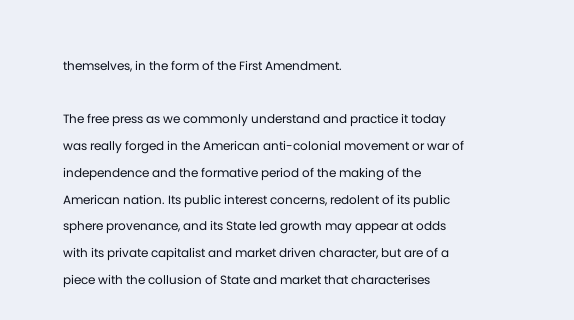themselves, in the form of the First Amendment.

The free press as we commonly understand and practice it today was really forged in the American anti-colonial movement or war of independence and the formative period of the making of the American nation. Its public interest concerns, redolent of its public sphere provenance, and its State led growth may appear at odds with its private capitalist and market driven character, but are of a piece with the collusion of State and market that characterises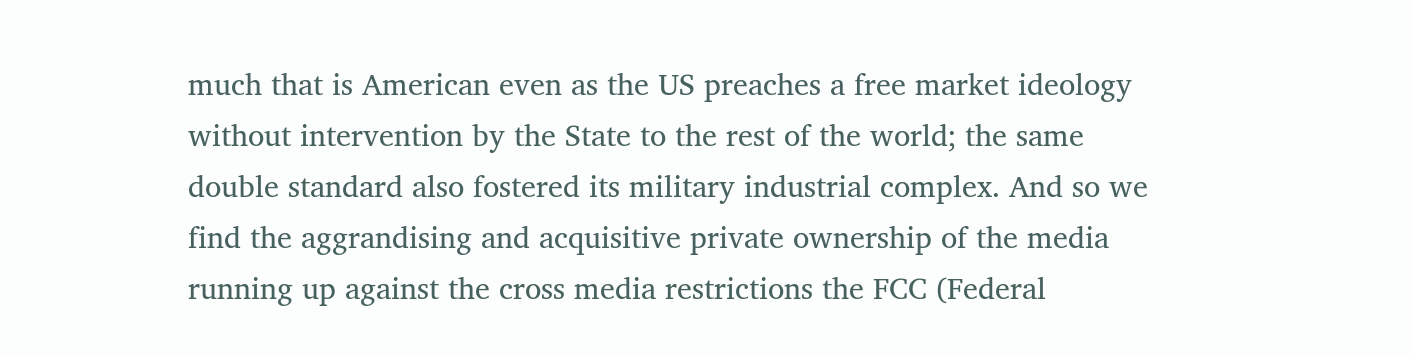much that is American even as the US preaches a free market ideology without intervention by the State to the rest of the world; the same double standard also fostered its military industrial complex. And so we find the aggrandising and acquisitive private ownership of the media running up against the cross media restrictions the FCC (Federal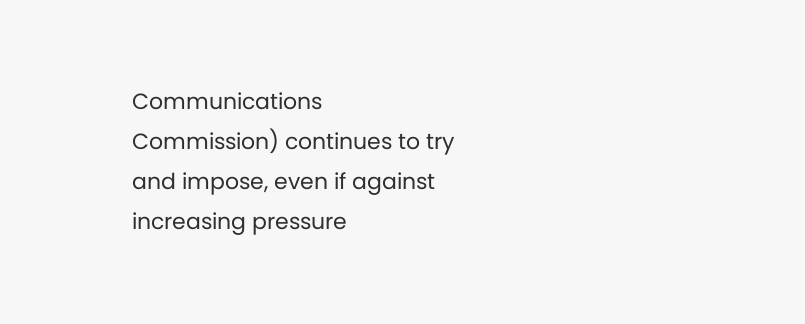Communications Commission) continues to try and impose, even if against increasing pressure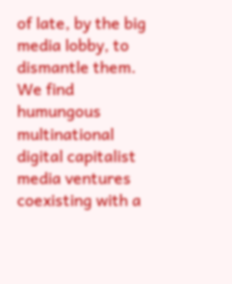of late, by the big media lobby, to dismantle them. We find humungous multinational digital capitalist media ventures coexisting with a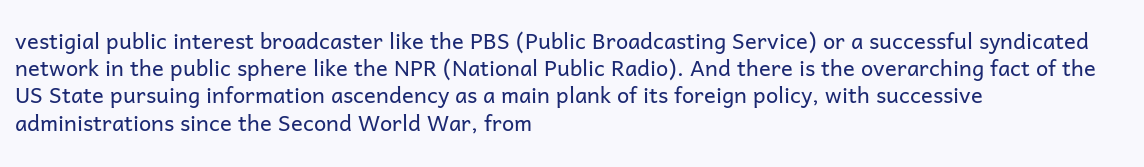vestigial public interest broadcaster like the PBS (Public Broadcasting Service) or a successful syndicated network in the public sphere like the NPR (National Public Radio). And there is the overarching fact of the US State pursuing information ascendency as a main plank of its foreign policy, with successive administrations since the Second World War, from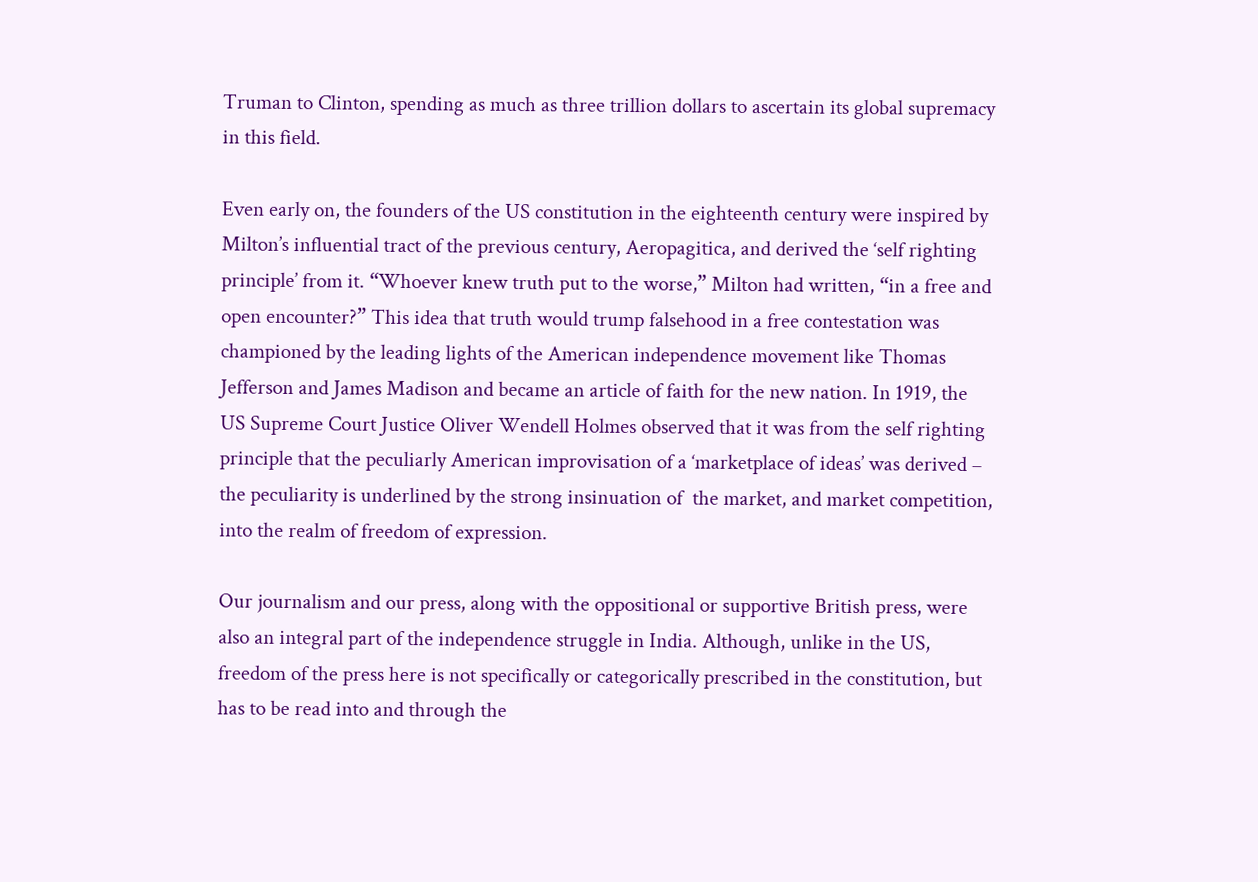Truman to Clinton, spending as much as three trillion dollars to ascertain its global supremacy in this field.

Even early on, the founders of the US constitution in the eighteenth century were inspired by Milton’s influential tract of the previous century, Aeropagitica, and derived the ‘self righting principle’ from it. “Whoever knew truth put to the worse,” Milton had written, “in a free and open encounter?” This idea that truth would trump falsehood in a free contestation was championed by the leading lights of the American independence movement like Thomas Jefferson and James Madison and became an article of faith for the new nation. In 1919, the US Supreme Court Justice Oliver Wendell Holmes observed that it was from the self righting principle that the peculiarly American improvisation of a ‘marketplace of ideas’ was derived – the peculiarity is underlined by the strong insinuation of  the market, and market competition, into the realm of freedom of expression.

Our journalism and our press, along with the oppositional or supportive British press, were also an integral part of the independence struggle in India. Although, unlike in the US, freedom of the press here is not specifically or categorically prescribed in the constitution, but has to be read into and through the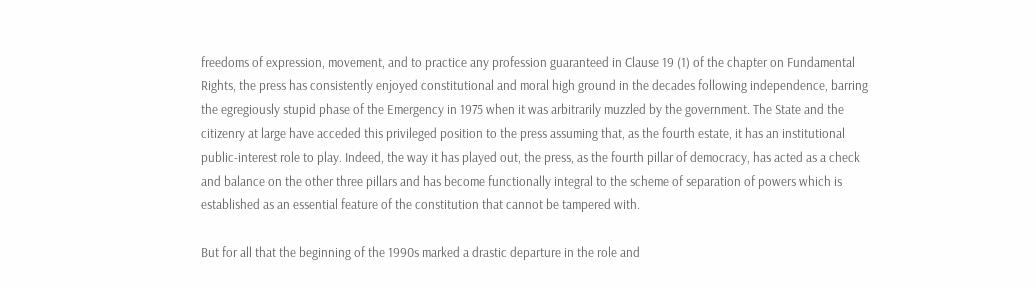freedoms of expression, movement, and to practice any profession guaranteed in Clause 19 (1) of the chapter on Fundamental Rights, the press has consistently enjoyed constitutional and moral high ground in the decades following independence, barring the egregiously stupid phase of the Emergency in 1975 when it was arbitrarily muzzled by the government. The State and the citizenry at large have acceded this privileged position to the press assuming that, as the fourth estate, it has an institutional public-interest role to play. Indeed, the way it has played out, the press, as the fourth pillar of democracy, has acted as a check and balance on the other three pillars and has become functionally integral to the scheme of separation of powers which is established as an essential feature of the constitution that cannot be tampered with.

But for all that the beginning of the 1990s marked a drastic departure in the role and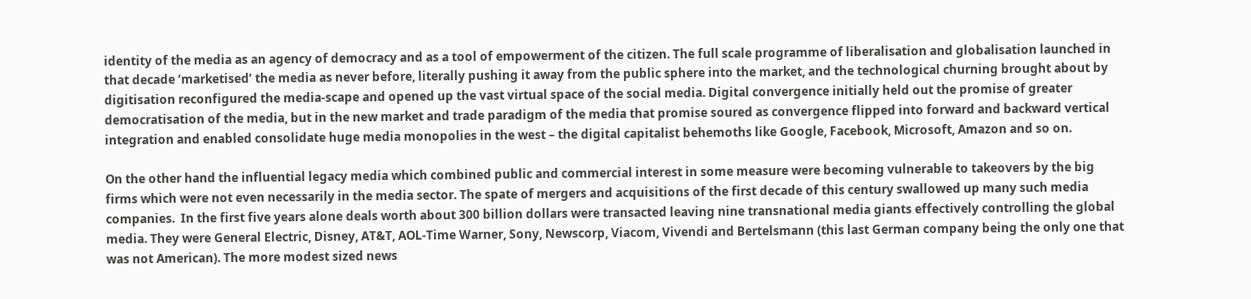identity of the media as an agency of democracy and as a tool of empowerment of the citizen. The full scale programme of liberalisation and globalisation launched in that decade ‘marketised’ the media as never before, literally pushing it away from the public sphere into the market, and the technological churning brought about by digitisation reconfigured the media-scape and opened up the vast virtual space of the social media. Digital convergence initially held out the promise of greater democratisation of the media, but in the new market and trade paradigm of the media that promise soured as convergence flipped into forward and backward vertical integration and enabled consolidate huge media monopolies in the west – the digital capitalist behemoths like Google, Facebook, Microsoft, Amazon and so on.

On the other hand the influential legacy media which combined public and commercial interest in some measure were becoming vulnerable to takeovers by the big firms which were not even necessarily in the media sector. The spate of mergers and acquisitions of the first decade of this century swallowed up many such media companies.  In the first five years alone deals worth about 300 billion dollars were transacted leaving nine transnational media giants effectively controlling the global media. They were General Electric, Disney, AT&T, AOL-Time Warner, Sony, Newscorp, Viacom, Vivendi and Bertelsmann (this last German company being the only one that was not American). The more modest sized news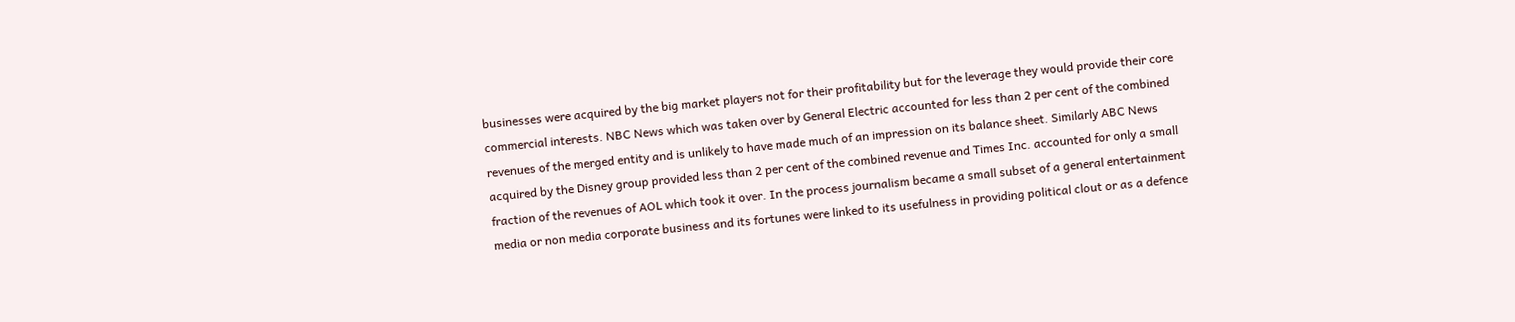businesses were acquired by the big market players not for their profitability but for the leverage they would provide their core commercial interests. NBC News which was taken over by General Electric accounted for less than 2 per cent of the combined revenues of the merged entity and is unlikely to have made much of an impression on its balance sheet. Similarly ABC News acquired by the Disney group provided less than 2 per cent of the combined revenue and Times Inc. accounted for only a small fraction of the revenues of AOL which took it over. In the process journalism became a small subset of a general entertainment media or non media corporate business and its fortunes were linked to its usefulness in providing political clout or as a defence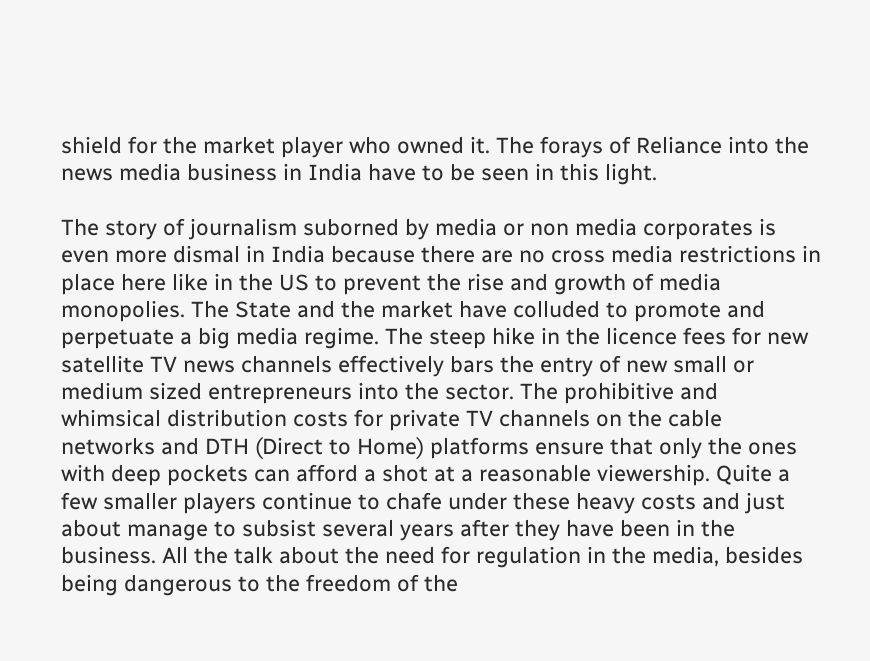shield for the market player who owned it. The forays of Reliance into the news media business in India have to be seen in this light.

The story of journalism suborned by media or non media corporates is even more dismal in India because there are no cross media restrictions in place here like in the US to prevent the rise and growth of media monopolies. The State and the market have colluded to promote and perpetuate a big media regime. The steep hike in the licence fees for new satellite TV news channels effectively bars the entry of new small or medium sized entrepreneurs into the sector. The prohibitive and whimsical distribution costs for private TV channels on the cable networks and DTH (Direct to Home) platforms ensure that only the ones with deep pockets can afford a shot at a reasonable viewership. Quite a few smaller players continue to chafe under these heavy costs and just about manage to subsist several years after they have been in the business. All the talk about the need for regulation in the media, besides being dangerous to the freedom of the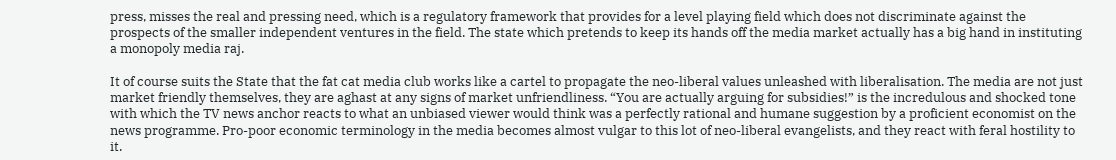press, misses the real and pressing need, which is a regulatory framework that provides for a level playing field which does not discriminate against the prospects of the smaller independent ventures in the field. The state which pretends to keep its hands off the media market actually has a big hand in instituting a monopoly media raj.

It of course suits the State that the fat cat media club works like a cartel to propagate the neo-liberal values unleashed with liberalisation. The media are not just market friendly themselves, they are aghast at any signs of market unfriendliness. “You are actually arguing for subsidies!” is the incredulous and shocked tone with which the TV news anchor reacts to what an unbiased viewer would think was a perfectly rational and humane suggestion by a proficient economist on the news programme. Pro-poor economic terminology in the media becomes almost vulgar to this lot of neo-liberal evangelists, and they react with feral hostility to it.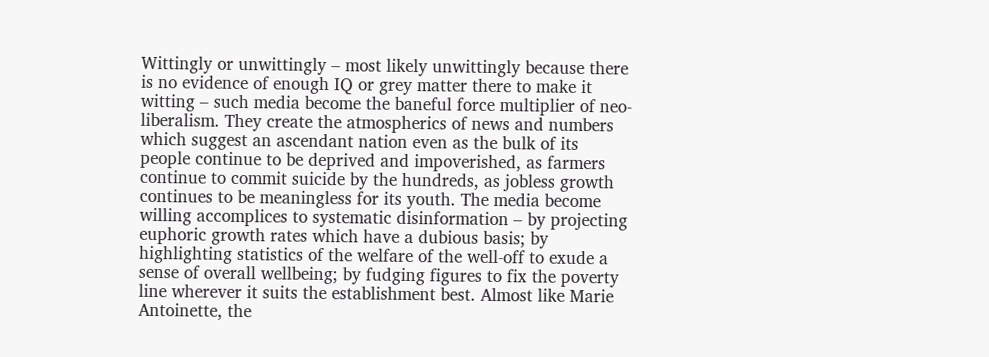Wittingly or unwittingly – most likely unwittingly because there is no evidence of enough IQ or grey matter there to make it witting – such media become the baneful force multiplier of neo-liberalism. They create the atmospherics of news and numbers which suggest an ascendant nation even as the bulk of its people continue to be deprived and impoverished, as farmers continue to commit suicide by the hundreds, as jobless growth continues to be meaningless for its youth. The media become willing accomplices to systematic disinformation – by projecting euphoric growth rates which have a dubious basis; by highlighting statistics of the welfare of the well-off to exude a sense of overall wellbeing; by fudging figures to fix the poverty line wherever it suits the establishment best. Almost like Marie Antoinette, the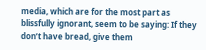media, which are for the most part as blissfully ignorant, seem to be saying: If they don’t have bread, give them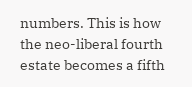numbers. This is how the neo-liberal fourth estate becomes a fifth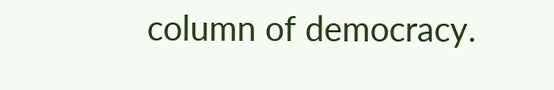column of democracy.